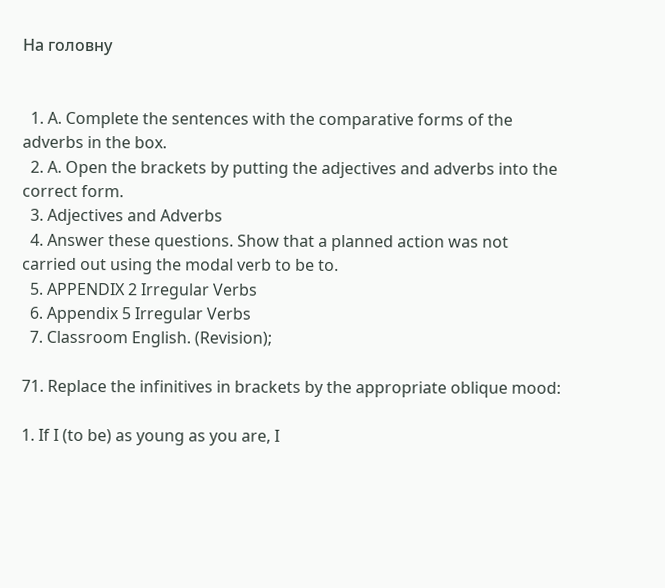На головну


  1. A. Complete the sentences with the comparative forms of the adverbs in the box.
  2. A. Open the brackets by putting the adjectives and adverbs into the correct form.
  3. Adjectives and Adverbs
  4. Answer these questions. Show that a planned action was not carried out using the modal verb to be to.
  5. APPENDIX 2 Irregular Verbs
  6. Appendix 5 Irregular Verbs
  7. Classroom English. (Revision);

71. Replace the infinitives in brackets by the appropriate oblique mood:

1. If I (to be) as young as you are, I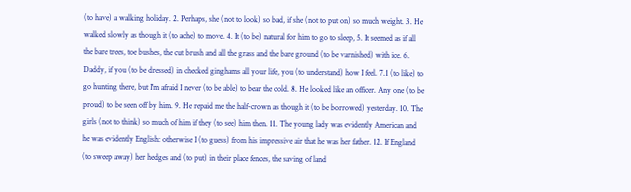(to have) a walking holiday. 2. Perhaps, she (not to look) so bad, if she (not to put on) so much weight. 3. He walked slowly as though it (to ache) to move. 4. It (to be) natural for him to go to sleep, 5. It seemed as if all the bare trees, toe bushes, the cut brush and all the grass and the bare ground (to be varnished) with ice. 6. Daddy, if you (to be dressed) in checked ginghams all your life, you (to understand) how I feel. 7.1 (to like) to go hunting there, but I'm afraid I never (to be able) to bear the cold. 8. He looked like an officer. Any one (to be proud) to be seen off by him. 9. He repaid me the half-crown as though it (to be borrowed) yesterday. 10. The girls (not to think) so much of him if they (to see) him then. 11. The young lady was evidently American and he was evidently English: otherwise I (to guess) from his impressive air that he was her father. 12. If England (to sweep away) her hedges and (to put) in their place fences, the saving of land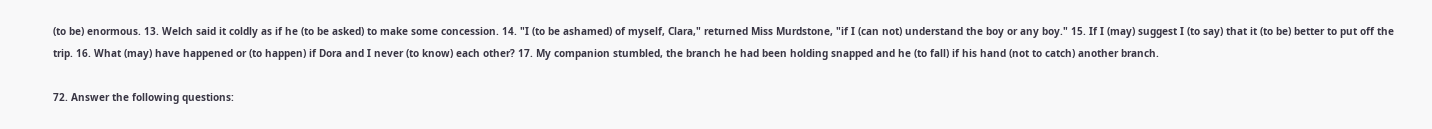(to be) enormous. 13. Welch said it coldly as if he (to be asked) to make some concession. 14. "I (to be ashamed) of myself, Clara," returned Miss Murdstone, "if I (can not) understand the boy or any boy." 15. If I (may) suggest I (to say) that it (to be) better to put off the trip. 16. What (may) have happened or (to happen) if Dora and I never (to know) each other? 17. My companion stumbled, the branch he had been holding snapped and he (to fall) if his hand (not to catch) another branch.

72. Answer the following questions: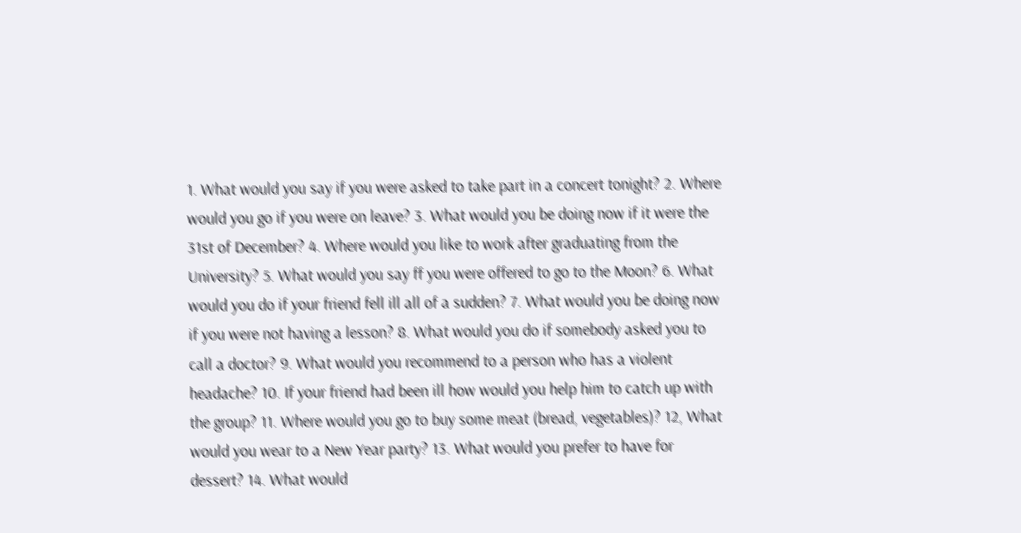1. What would you say if you were asked to take part in a concert tonight? 2. Where would you go if you were on leave? 3. What would you be doing now if it were the 31st of December? 4. Where would you like to work after graduating from the University? 5. What would you say ff you were offered to go to the Moon? 6. What would you do if your friend fell ill all of a sudden? 7. What would you be doing now if you were not having a lesson? 8. What would you do if somebody asked you to call a doctor? 9. What would you recommend to a person who has a violent headache? 10. If your friend had been ill how would you help him to catch up with the group? 11. Where would you go to buy some meat (bread, vegetables)? 12, What would you wear to a New Year party? 13. What would you prefer to have for dessert? 14. What would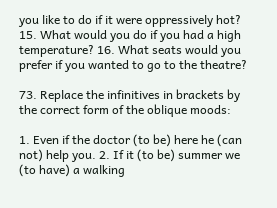you like to do if it were oppressively hot? 15. What would you do if you had a high temperature? 16. What seats would you prefer if you wanted to go to the theatre?

73. Replace the infinitives in brackets by the correct form of the oblique moods:

1. Even if the doctor (to be) here he (can not) help you. 2. If it (to be) summer we (to have) a walking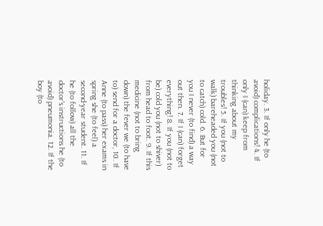holiday. 3. If only he (to avoid) complications! 4. If only I (can) keep from thinking about my troubles! 5. If you (not to walk) bareheaded you (not to catch) cold. 6. But for you I never (to find) a way out then. 7. If I (can) forget everything! 8. If you (not to be) cold you (not to shiver) from head to foot. 9. If this medicine (not to bring down) the fever we (to have to) send for a doctor, 10. If Anne (to pass) her exams in spring she (to feel) a second-year student. 11. If he (to follow) all the doctor's instructions he (to avoid) pneumonia. 12. If the boy (to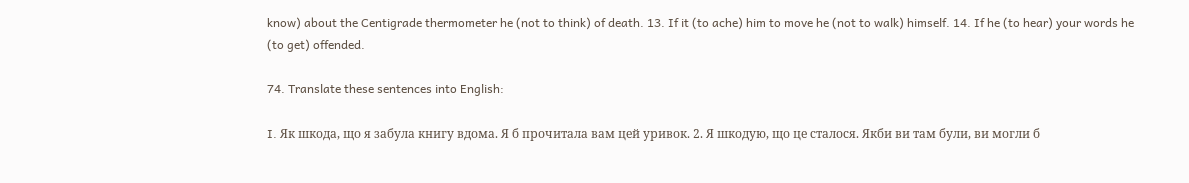know) about the Centigrade thermometer he (not to think) of death. 13. If it (to ache) him to move he (not to walk) himself. 14. If he (to hear) your words he (to get) offended.

74. Translate these sentences into English:

I. Як шкода, що я забула книгу вдома. Я б прочитала вам цей уривок. 2. Я шкодую, що це сталося. Якби ви там були, ви могли б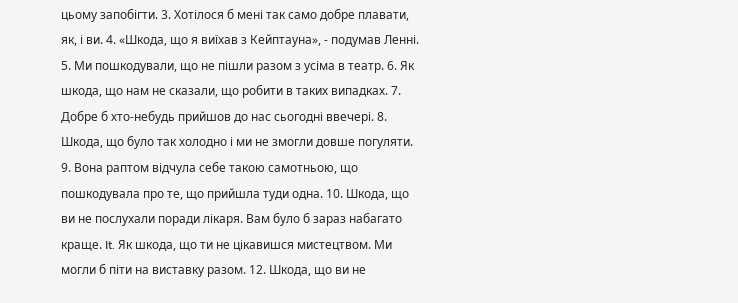цьому запобігти. 3. Хотілося б мені так само добре плавати, як, і ви. 4. «Шкода, що я виїхав з Кейптауна», - подумав Ленні. 5. Ми пошкодували, що не пішли разом з усіма в театр. 6. Як шкода, що нам не сказали, що робити в таких випадках. 7. Добре б хто-небудь прийшов до нас сьогодні ввечері. 8. Шкода, що було так холодно і ми не змогли довше погуляти. 9. Вона раптом відчула себе такою самотньою, що пошкодувала про те, що прийшла туди одна. 10. Шкода, що ви не послухали поради лікаря. Вам було б зараз набагато краще. It. Як шкода, що ти не цікавишся мистецтвом. Ми могли б піти на виставку разом. 12. Шкода, що ви не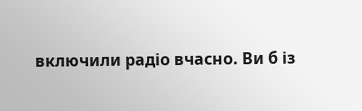включили радіо вчасно. Ви б із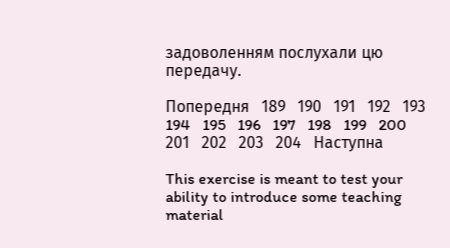задоволенням послухали цю передачу.

Попередня   189   190   191   192   193   194   195   196   197   198   199   200   201   202   203   204   Наступна

This exercise is meant to test your ability to introduce some teaching material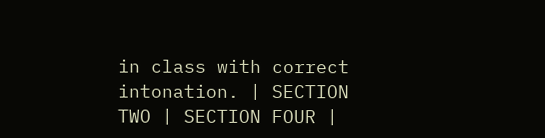in class with correct intonation. | SECTION TWO | SECTION FOUR |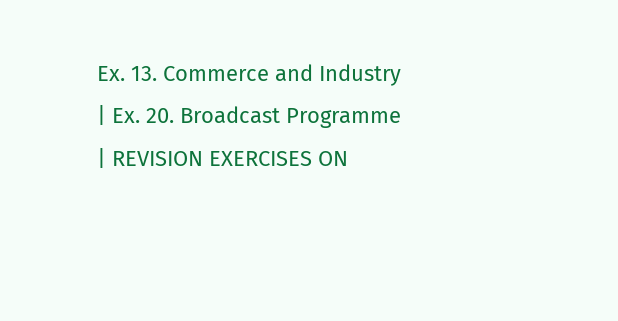Ex. 13. Commerce and Industry | Ex. 20. Broadcast Programme | REVISION EXERCISES ON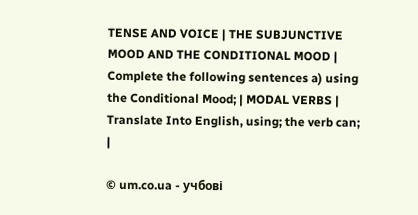TENSE AND VOICE | THE SUBJUNCTIVE MOOD AND THE CONDITIONAL MOOD | Complete the following sentences a) using the Conditional Mood; | MODAL VERBS | Translate Into English, using; the verb can; |

© um.co.ua - учбові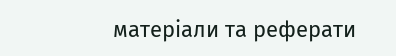матеріали та реферати